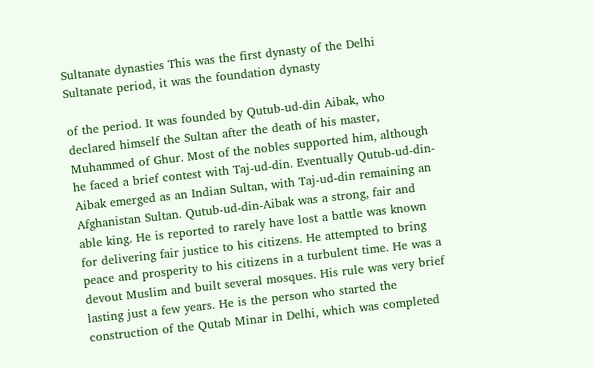Sultanate dynasties This was the first dynasty of the Delhi Sultanate period, it was the foundation dynasty

of the period. It was founded by Qutub-ud-din Aibak, who declared himself the Sultan after the death of his master, Muhammed of Ghur. Most of the nobles supported him, although he faced a brief contest with Taj-ud-din. Eventually Qutub-ud-din-Aibak emerged as an Indian Sultan, with Taj-ud-din remaining an Afghanistan Sultan. Qutub-ud-din-Aibak was a strong, fair and able king. He is reported to rarely have lost a battle was known for delivering fair justice to his citizens. He attempted to bring peace and prosperity to his citizens in a turbulent time. He was a devout Muslim and built several mosques. His rule was very brief lasting just a few years. He is the person who started the construction of the Qutab Minar in Delhi, which was completed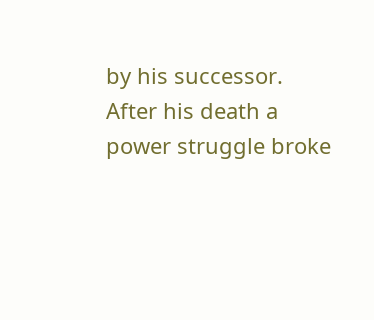by his successor. After his death a power struggle broke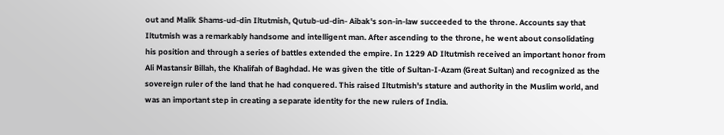out and Malik Shams-ud-din Iltutmish, Qutub-ud-din- Aibak's son-in-law succeeded to the throne. Accounts say that Iltutmish was a remarkably handsome and intelligent man. After ascending to the throne, he went about consolidating his position and through a series of battles extended the empire. In 1229 AD Iltutmish received an important honor from Ali Mastansir Billah, the Khalifah of Baghdad. He was given the title of Sultan-I-Azam (Great Sultan) and recognized as the sovereign ruler of the land that he had conquered. This raised Iltutmish's stature and authority in the Muslim world, and was an important step in creating a separate identity for the new rulers of India.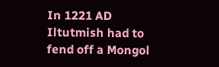In 1221 AD Iltutmish had to fend off a Mongol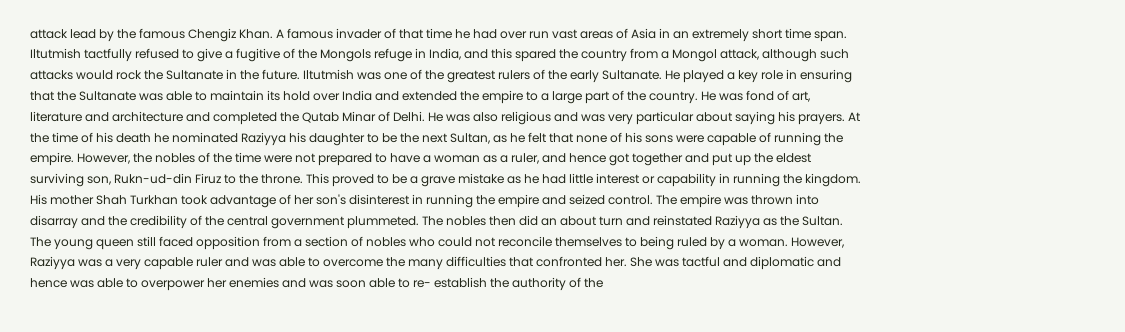attack lead by the famous Chengiz Khan. A famous invader of that time he had over run vast areas of Asia in an extremely short time span. Iltutmish tactfully refused to give a fugitive of the Mongols refuge in India, and this spared the country from a Mongol attack, although such attacks would rock the Sultanate in the future. Iltutmish was one of the greatest rulers of the early Sultanate. He played a key role in ensuring that the Sultanate was able to maintain its hold over India and extended the empire to a large part of the country. He was fond of art, literature and architecture and completed the Qutab Minar of Delhi. He was also religious and was very particular about saying his prayers. At the time of his death he nominated Raziyya his daughter to be the next Sultan, as he felt that none of his sons were capable of running the empire. However, the nobles of the time were not prepared to have a woman as a ruler, and hence got together and put up the eldest surviving son, Rukn-ud-din Firuz to the throne. This proved to be a grave mistake as he had little interest or capability in running the kingdom. His mother Shah Turkhan took advantage of her son's disinterest in running the empire and seized control. The empire was thrown into disarray and the credibility of the central government plummeted. The nobles then did an about turn and reinstated Raziyya as the Sultan. The young queen still faced opposition from a section of nobles who could not reconcile themselves to being ruled by a woman. However, Raziyya was a very capable ruler and was able to overcome the many difficulties that confronted her. She was tactful and diplomatic and hence was able to overpower her enemies and was soon able to re- establish the authority of the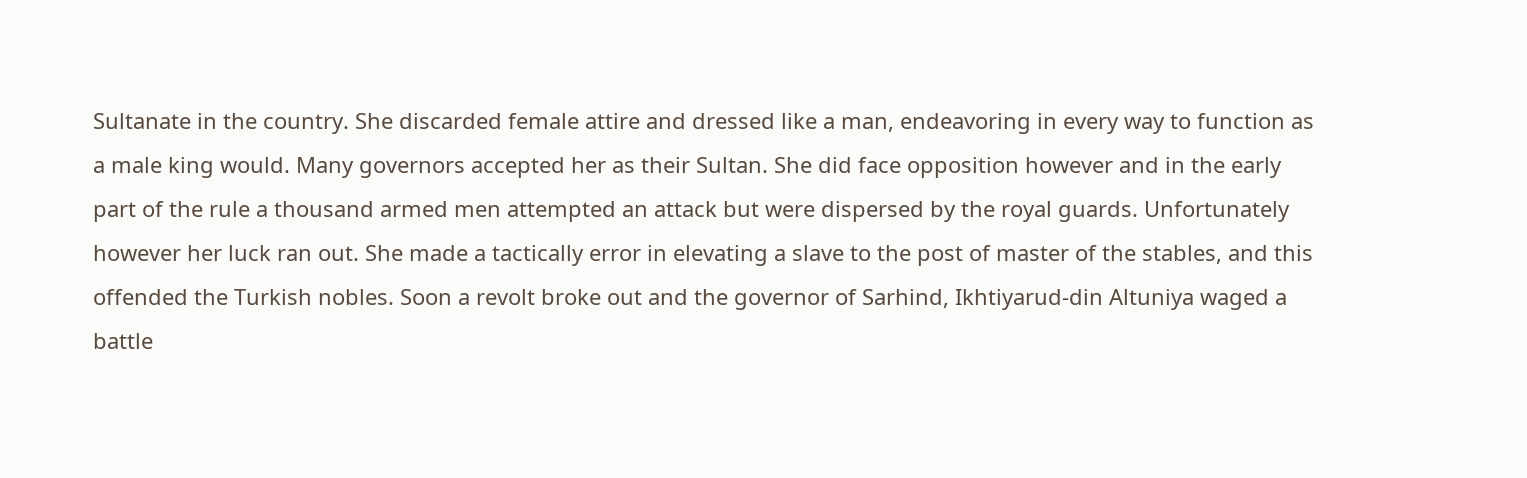Sultanate in the country. She discarded female attire and dressed like a man, endeavoring in every way to function as a male king would. Many governors accepted her as their Sultan. She did face opposition however and in the early part of the rule a thousand armed men attempted an attack but were dispersed by the royal guards. Unfortunately however her luck ran out. She made a tactically error in elevating a slave to the post of master of the stables, and this offended the Turkish nobles. Soon a revolt broke out and the governor of Sarhind, Ikhtiyarud-din Altuniya waged a battle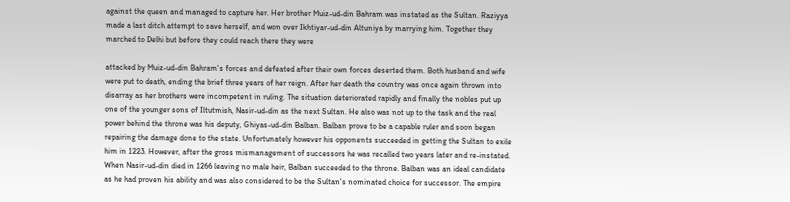against the queen and managed to capture her. Her brother Muiz-ud-din Bahram was instated as the Sultan. Raziyya made a last ditch attempt to save herself, and won over Ikhtiyar-ud-din Altuniya by marrying him. Together they marched to Delhi but before they could reach there they were

attacked by Muiz-ud-din Bahram's forces and defeated after their own forces deserted them. Both husband and wife were put to death, ending the brief three years of her reign. After her death the country was once again thrown into disarray as her brothers were incompetent in ruling. The situation deteriorated rapidly and finally the nobles put up one of the younger sons of Iltutmish, Nasir-ud-din as the next Sultan. He also was not up to the task and the real power behind the throne was his deputy, Ghiyas-ud-din Balban. Balban prove to be a capable ruler and soon began repairing the damage done to the state. Unfortunately however his opponents succeeded in getting the Sultan to exile him in 1223. However, after the gross mismanagement of successors he was recalled two years later and re-instated. When Nasir-ud-din died in 1266 leaving no male heir, Balban succeeded to the throne. Balban was an ideal candidate as he had proven his ability and was also considered to be the Sultan's nominated choice for successor. The empire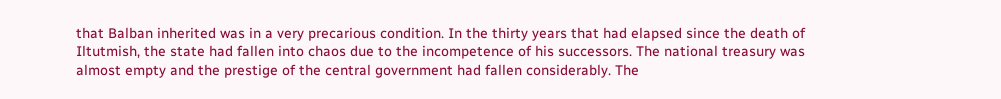that Balban inherited was in a very precarious condition. In the thirty years that had elapsed since the death of Iltutmish, the state had fallen into chaos due to the incompetence of his successors. The national treasury was almost empty and the prestige of the central government had fallen considerably. The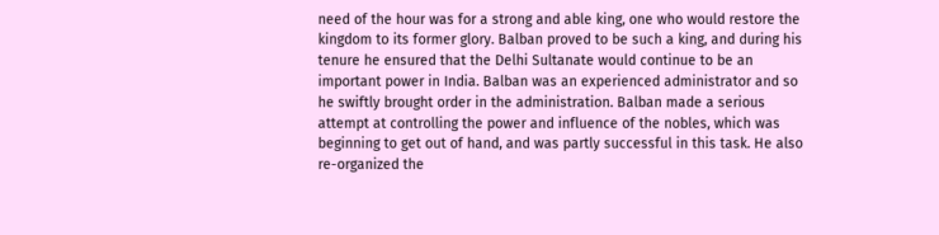need of the hour was for a strong and able king, one who would restore the kingdom to its former glory. Balban proved to be such a king, and during his tenure he ensured that the Delhi Sultanate would continue to be an important power in India. Balban was an experienced administrator and so he swiftly brought order in the administration. Balban made a serious attempt at controlling the power and influence of the nobles, which was beginning to get out of hand, and was partly successful in this task. He also re-organized the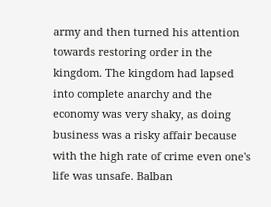army and then turned his attention towards restoring order in the kingdom. The kingdom had lapsed into complete anarchy and the economy was very shaky, as doing business was a risky affair because with the high rate of crime even one's life was unsafe. Balban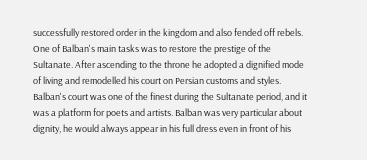successfully restored order in the kingdom and also fended off rebels. One of Balban's main tasks was to restore the prestige of the Sultanate. After ascending to the throne he adopted a dignified mode of living and remodelled his court on Persian customs and styles. Balban's court was one of the finest during the Sultanate period, and it was a platform for poets and artists. Balban was very particular about dignity, he would always appear in his full dress even in front of his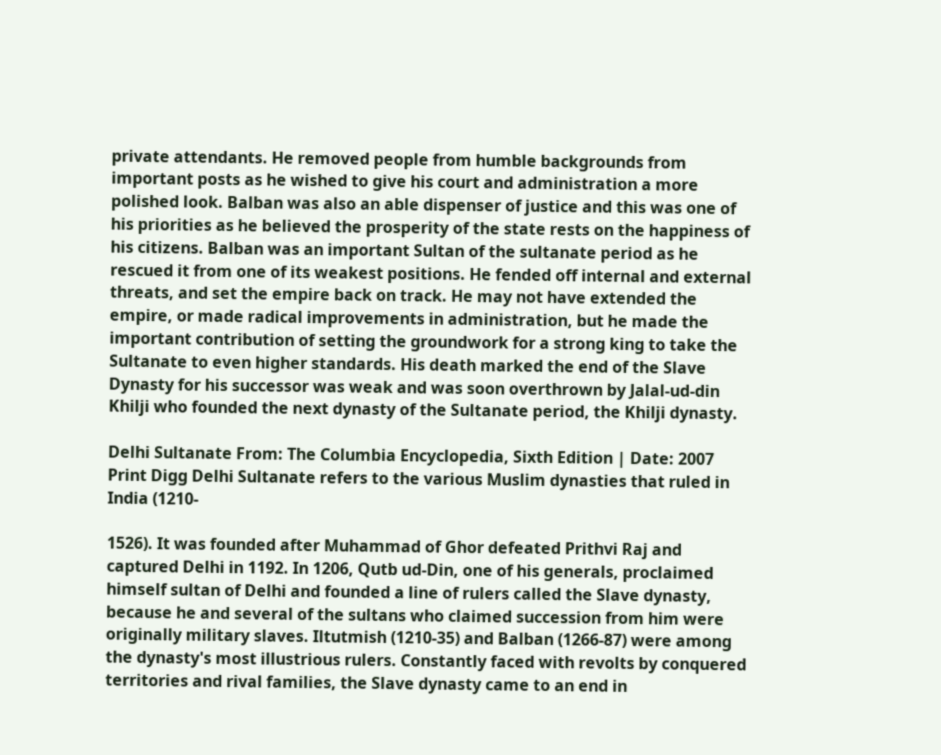private attendants. He removed people from humble backgrounds from important posts as he wished to give his court and administration a more polished look. Balban was also an able dispenser of justice and this was one of his priorities as he believed the prosperity of the state rests on the happiness of his citizens. Balban was an important Sultan of the sultanate period as he rescued it from one of its weakest positions. He fended off internal and external threats, and set the empire back on track. He may not have extended the empire, or made radical improvements in administration, but he made the important contribution of setting the groundwork for a strong king to take the Sultanate to even higher standards. His death marked the end of the Slave Dynasty for his successor was weak and was soon overthrown by Jalal-ud-din Khilji who founded the next dynasty of the Sultanate period, the Khilji dynasty.

Delhi Sultanate From: The Columbia Encyclopedia, Sixth Edition | Date: 2007 Print Digg Delhi Sultanate refers to the various Muslim dynasties that ruled in India (1210-

1526). It was founded after Muhammad of Ghor defeated Prithvi Raj and captured Delhi in 1192. In 1206, Qutb ud-Din, one of his generals, proclaimed himself sultan of Delhi and founded a line of rulers called the Slave dynasty, because he and several of the sultans who claimed succession from him were originally military slaves. Iltutmish (1210-35) and Balban (1266-87) were among the dynasty's most illustrious rulers. Constantly faced with revolts by conquered territories and rival families, the Slave dynasty came to an end in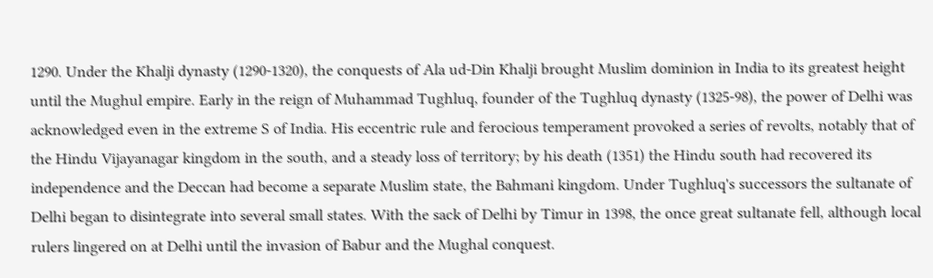1290. Under the Khalji dynasty (1290-1320), the conquests of Ala ud-Din Khalji brought Muslim dominion in India to its greatest height until the Mughul empire. Early in the reign of Muhammad Tughluq, founder of the Tughluq dynasty (1325-98), the power of Delhi was acknowledged even in the extreme S of India. His eccentric rule and ferocious temperament provoked a series of revolts, notably that of the Hindu Vijayanagar kingdom in the south, and a steady loss of territory; by his death (1351) the Hindu south had recovered its independence and the Deccan had become a separate Muslim state, the Bahmani kingdom. Under Tughluq's successors the sultanate of Delhi began to disintegrate into several small states. With the sack of Delhi by Timur in 1398, the once great sultanate fell, although local rulers lingered on at Delhi until the invasion of Babur and the Mughal conquest.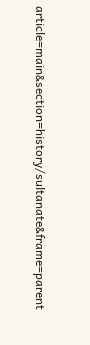article=main&section=history/sultanate&frame=parent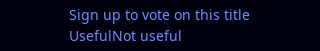Sign up to vote on this title
UsefulNot useful